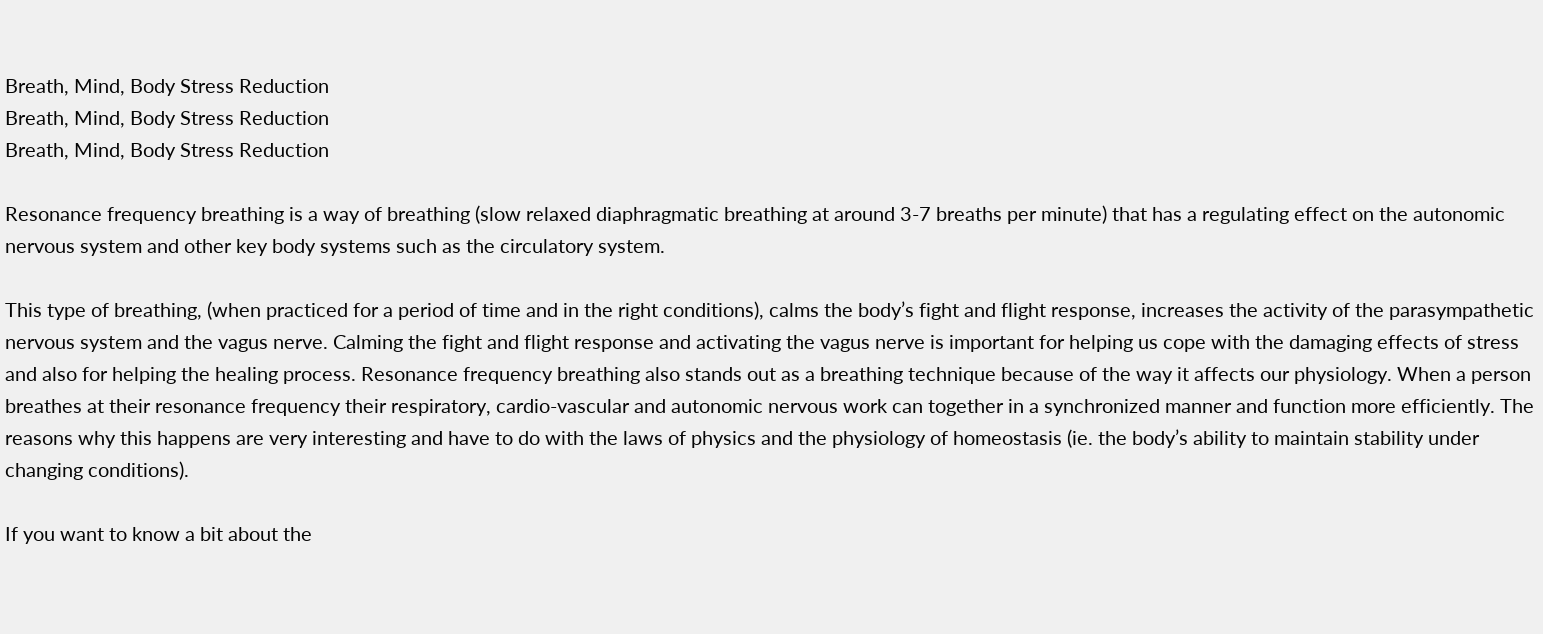Breath, Mind, Body Stress Reduction
Breath, Mind, Body Stress Reduction
Breath, Mind, Body Stress Reduction

Resonance frequency breathing is a way of breathing (slow relaxed diaphragmatic breathing at around 3-7 breaths per minute) that has a regulating effect on the autonomic nervous system and other key body systems such as the circulatory system.

This type of breathing, (when practiced for a period of time and in the right conditions), calms the body’s fight and flight response, increases the activity of the parasympathetic nervous system and the vagus nerve. Calming the fight and flight response and activating the vagus nerve is important for helping us cope with the damaging effects of stress and also for helping the healing process. Resonance frequency breathing also stands out as a breathing technique because of the way it affects our physiology. When a person breathes at their resonance frequency their respiratory, cardio-vascular and autonomic nervous work can together in a synchronized manner and function more efficiently. The reasons why this happens are very interesting and have to do with the laws of physics and the physiology of homeostasis (ie. the body’s ability to maintain stability under changing conditions).

If you want to know a bit about the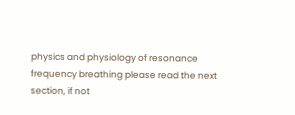physics and physiology of resonance frequency breathing please read the next section, if not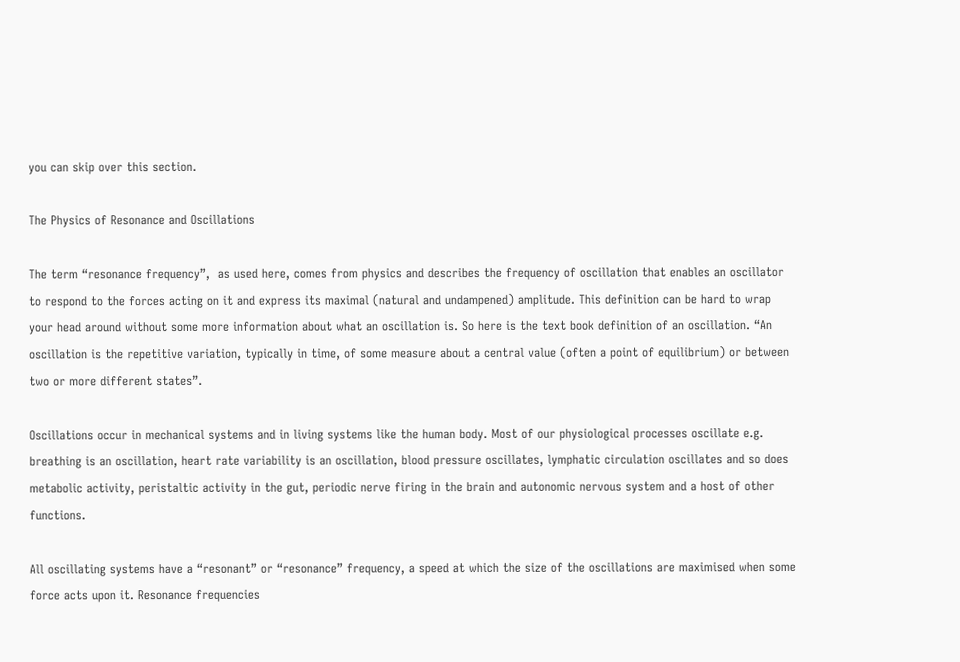you can skip over this section.

The Physics of Resonance and Oscillations

The term “resonance frequency”,  as used here, comes from physics and describes the frequency of oscillation that enables an oscillator to respond to the forces acting on it and express its maximal (natural and undampened) amplitude. This definition can be hard to wrap your head around without some more information about what an oscillation is. So here is the text book definition of an oscillation. “An oscillation is the repetitive variation, typically in time, of some measure about a central value (often a point of equilibrium) or between two or more different states”.

Oscillations occur in mechanical systems and in living systems like the human body. Most of our physiological processes oscillate e.g. breathing is an oscillation, heart rate variability is an oscillation, blood pressure oscillates, lymphatic circulation oscillates and so does metabolic activity, peristaltic activity in the gut, periodic nerve firing in the brain and autonomic nervous system and a host of other functions.

All oscillating systems have a “resonant” or “resonance” frequency, a speed at which the size of the oscillations are maximised when some force acts upon it. Resonance frequencies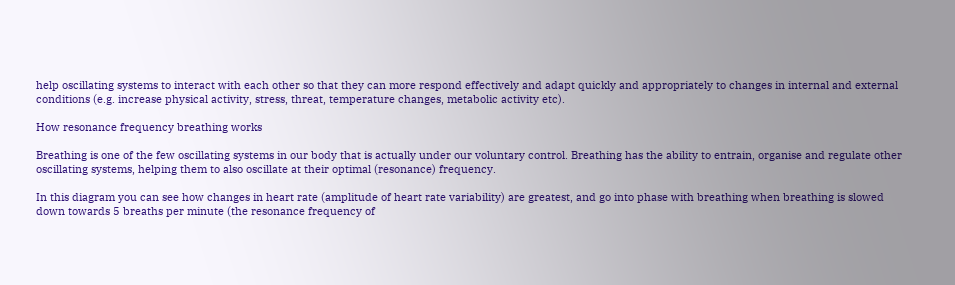help oscillating systems to interact with each other so that they can more respond effectively and adapt quickly and appropriately to changes in internal and external conditions (e.g. increase physical activity, stress, threat, temperature changes, metabolic activity etc).

How resonance frequency breathing works

Breathing is one of the few oscillating systems in our body that is actually under our voluntary control. Breathing has the ability to entrain, organise and regulate other oscillating systems, helping them to also oscillate at their optimal (resonance) frequency.

In this diagram you can see how changes in heart rate (amplitude of heart rate variability) are greatest, and go into phase with breathing when breathing is slowed down towards 5 breaths per minute (the resonance frequency of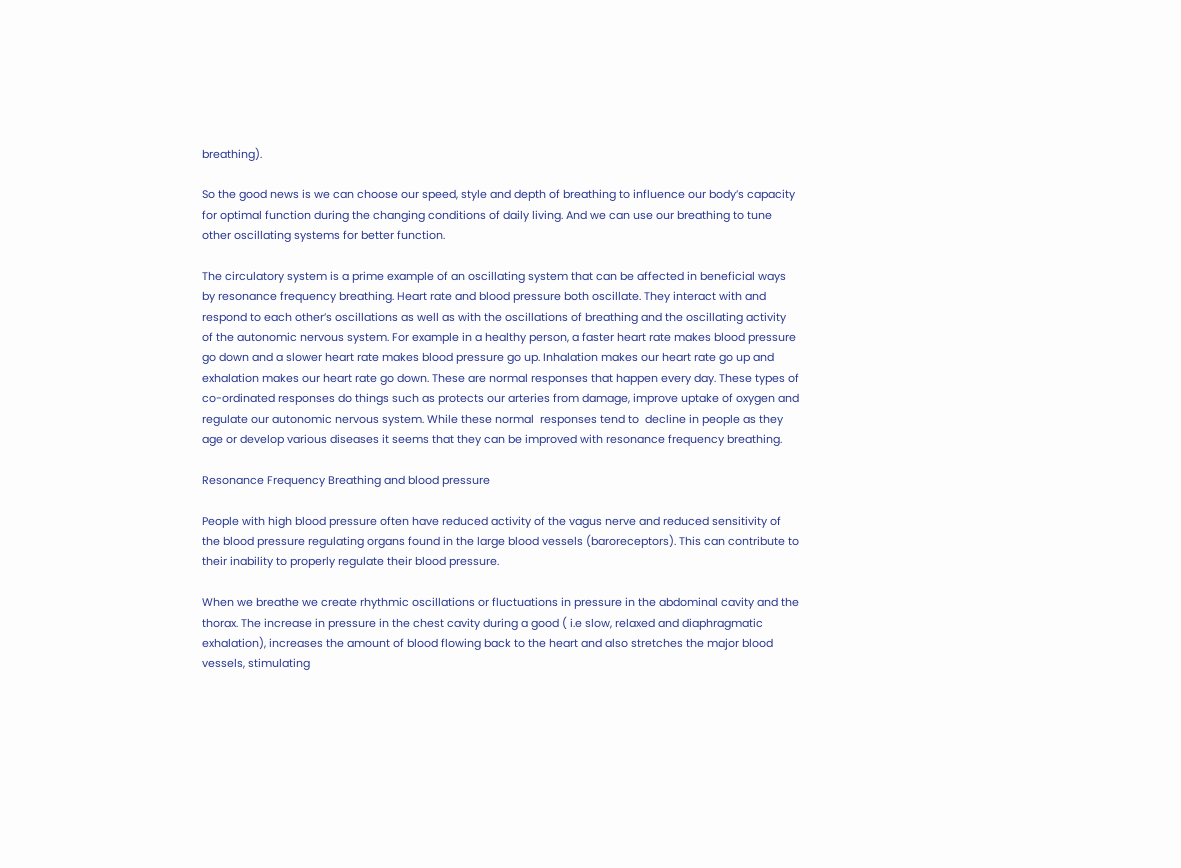breathing).

So the good news is we can choose our speed, style and depth of breathing to influence our body’s capacity for optimal function during the changing conditions of daily living. And we can use our breathing to tune other oscillating systems for better function.

The circulatory system is a prime example of an oscillating system that can be affected in beneficial ways by resonance frequency breathing. Heart rate and blood pressure both oscillate. They interact with and respond to each other’s oscillations as well as with the oscillations of breathing and the oscillating activity of the autonomic nervous system. For example in a healthy person, a faster heart rate makes blood pressure go down and a slower heart rate makes blood pressure go up. Inhalation makes our heart rate go up and exhalation makes our heart rate go down. These are normal responses that happen every day. These types of co-ordinated responses do things such as protects our arteries from damage, improve uptake of oxygen and regulate our autonomic nervous system. While these normal  responses tend to  decline in people as they age or develop various diseases it seems that they can be improved with resonance frequency breathing.

Resonance Frequency Breathing and blood pressure

People with high blood pressure often have reduced activity of the vagus nerve and reduced sensitivity of the blood pressure regulating organs found in the large blood vessels (baroreceptors). This can contribute to their inability to properly regulate their blood pressure.

When we breathe we create rhythmic oscillations or fluctuations in pressure in the abdominal cavity and the thorax. The increase in pressure in the chest cavity during a good ( i.e slow, relaxed and diaphragmatic exhalation), increases the amount of blood flowing back to the heart and also stretches the major blood vessels, stimulating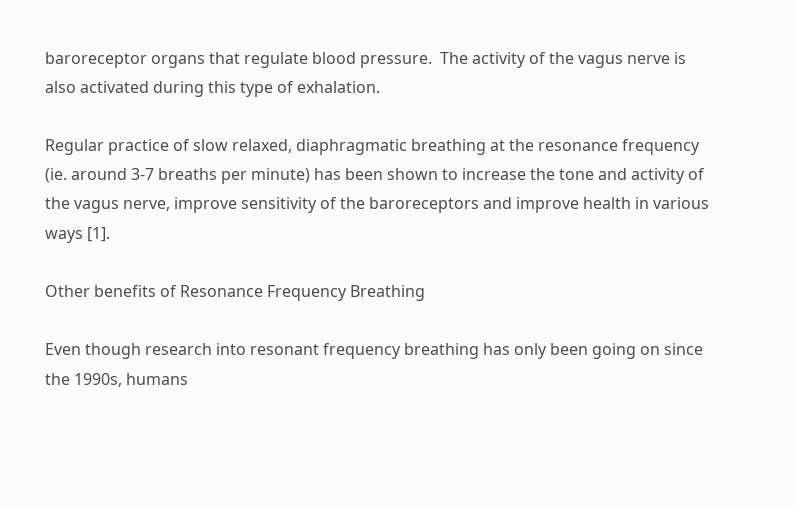baroreceptor organs that regulate blood pressure.  The activity of the vagus nerve is also activated during this type of exhalation.

Regular practice of slow relaxed, diaphragmatic breathing at the resonance frequency (ie. around 3-7 breaths per minute) has been shown to increase the tone and activity of the vagus nerve, improve sensitivity of the baroreceptors and improve health in various ways [1].

Other benefits of Resonance Frequency Breathing

Even though research into resonant frequency breathing has only been going on since the 1990s, humans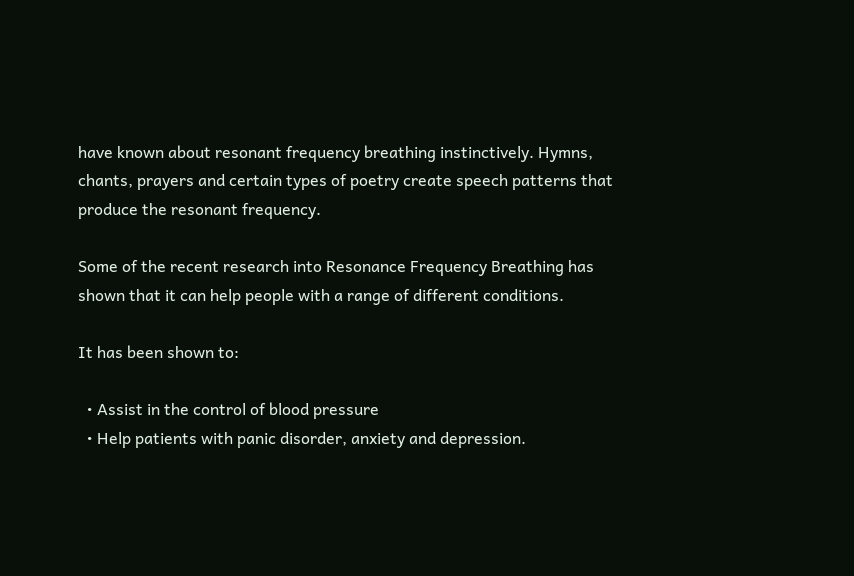have known about resonant frequency breathing instinctively. Hymns, chants, prayers and certain types of poetry create speech patterns that produce the resonant frequency.

Some of the recent research into Resonance Frequency Breathing has shown that it can help people with a range of different conditions.

It has been shown to:

  • Assist in the control of blood pressure
  • Help patients with panic disorder, anxiety and depression.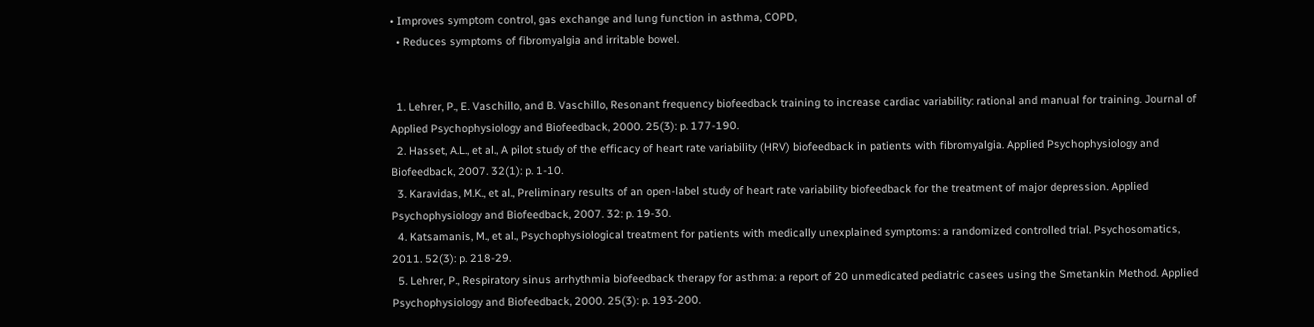• Improves symptom control, gas exchange and lung function in asthma, COPD,
  • Reduces symptoms of fibromyalgia and irritable bowel.


  1. Lehrer, P., E. Vaschillo, and B. Vaschillo, Resonant frequency biofeedback training to increase cardiac variability: rational and manual for training. Journal of Applied Psychophysiology and Biofeedback, 2000. 25(3): p. 177-190.
  2. Hasset, A.L., et al., A pilot study of the efficacy of heart rate variability (HRV) biofeedback in patients with fibromyalgia. Applied Psychophysiology and Biofeedback, 2007. 32(1): p. 1-10.
  3. Karavidas, M.K., et al., Preliminary results of an open-label study of heart rate variability biofeedback for the treatment of major depression. Applied Psychophysiology and Biofeedback, 2007. 32: p. 19-30.
  4. Katsamanis, M., et al., Psychophysiological treatment for patients with medically unexplained symptoms: a randomized controlled trial. Psychosomatics, 2011. 52(3): p. 218-29.
  5. Lehrer, P., Respiratory sinus arrhythmia biofeedback therapy for asthma: a report of 20 unmedicated pediatric casees using the Smetankin Method. Applied Psychophysiology and Biofeedback, 2000. 25(3): p. 193-200.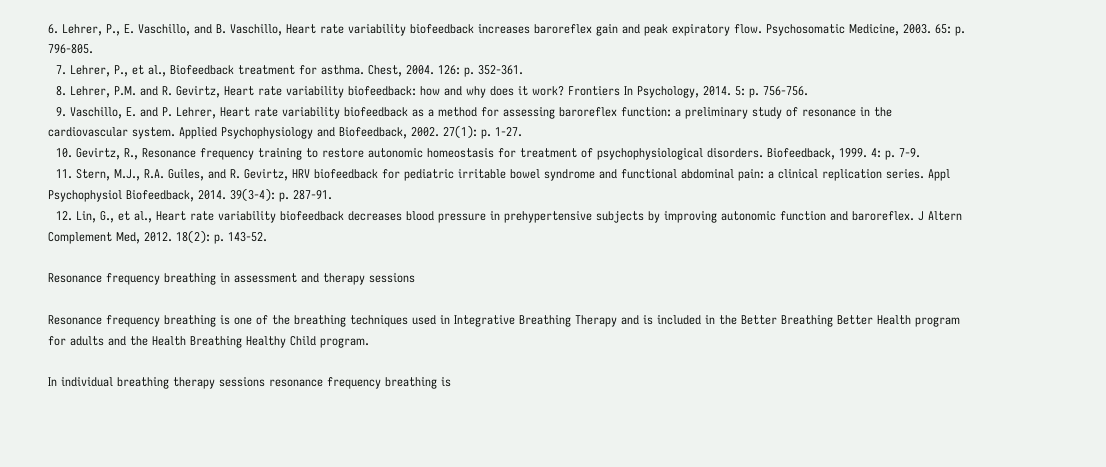6. Lehrer, P., E. Vaschillo, and B. Vaschillo, Heart rate variability biofeedback increases baroreflex gain and peak expiratory flow. Psychosomatic Medicine, 2003. 65: p. 796-805.
  7. Lehrer, P., et al., Biofeedback treatment for asthma. Chest, 2004. 126: p. 352-361.
  8. Lehrer, P.M. and R. Gevirtz, Heart rate variability biofeedback: how and why does it work? Frontiers In Psychology, 2014. 5: p. 756-756.
  9. Vaschillo, E. and P. Lehrer, Heart rate variability biofeedback as a method for assessing baroreflex function: a preliminary study of resonance in the cardiovascular system. Applied Psychophysiology and Biofeedback, 2002. 27(1): p. 1-27.
  10. Gevirtz, R., Resonance frequency training to restore autonomic homeostasis for treatment of psychophysiological disorders. Biofeedback, 1999. 4: p. 7-9.
  11. Stern, M.J., R.A. Guiles, and R. Gevirtz, HRV biofeedback for pediatric irritable bowel syndrome and functional abdominal pain: a clinical replication series. Appl Psychophysiol Biofeedback, 2014. 39(3-4): p. 287-91.
  12. Lin, G., et al., Heart rate variability biofeedback decreases blood pressure in prehypertensive subjects by improving autonomic function and baroreflex. J Altern Complement Med, 2012. 18(2): p. 143-52.

Resonance frequency breathing in assessment and therapy sessions

Resonance frequency breathing is one of the breathing techniques used in Integrative Breathing Therapy and is included in the Better Breathing Better Health program for adults and the Health Breathing Healthy Child program.

In individual breathing therapy sessions resonance frequency breathing is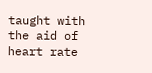taught with the aid of heart rate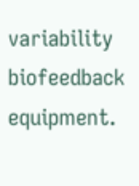variability biofeedback equipment.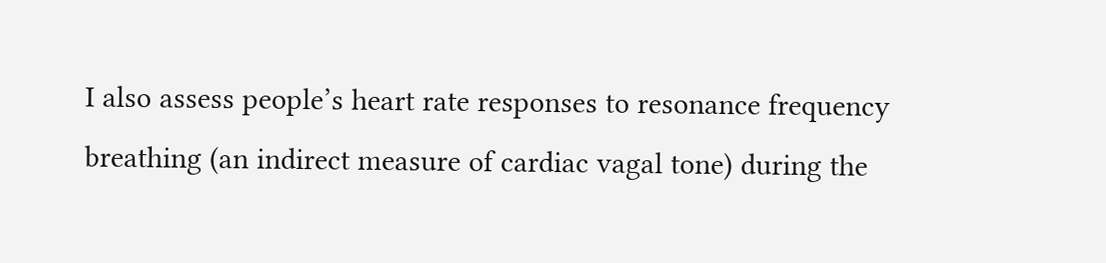I also assess people’s heart rate responses to resonance frequency breathing (an indirect measure of cardiac vagal tone) during the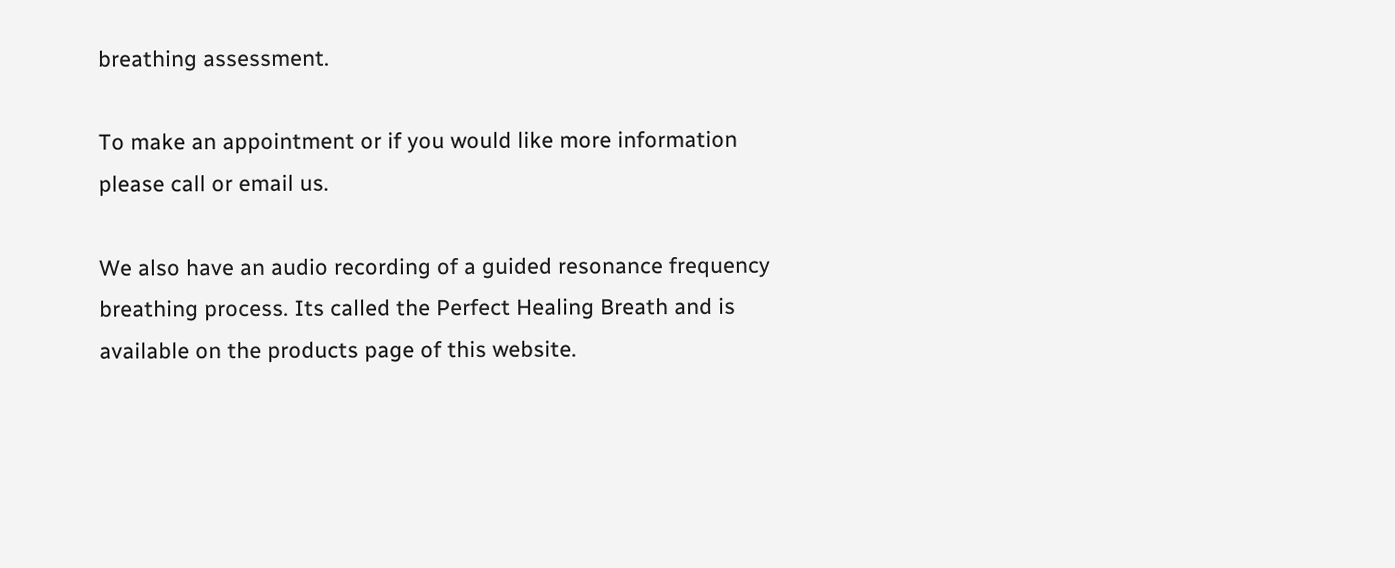breathing assessment.

To make an appointment or if you would like more information please call or email us.

We also have an audio recording of a guided resonance frequency breathing process. Its called the Perfect Healing Breath and is available on the products page of this website.